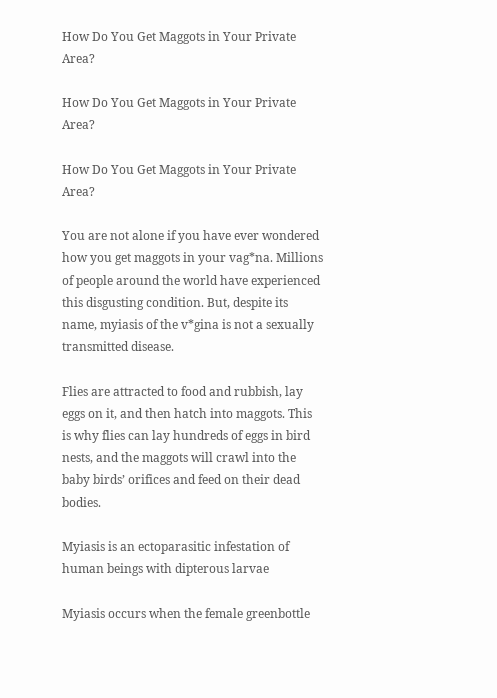How Do You Get Maggots in Your Private Area?

How Do You Get Maggots in Your Private Area?

How Do You Get Maggots in Your Private Area?

You are not alone if you have ever wondered how you get maggots in your vag*na. Millions of people around the world have experienced this disgusting condition. But, despite its name, myiasis of the v*gina is not a sexually transmitted disease.

Flies are attracted to food and rubbish, lay eggs on it, and then hatch into maggots. This is why flies can lay hundreds of eggs in bird nests, and the maggots will crawl into the baby birds’ orifices and feed on their dead bodies.

Myiasis is an ectoparasitic infestation of human beings with dipterous larvae

Myiasis occurs when the female greenbottle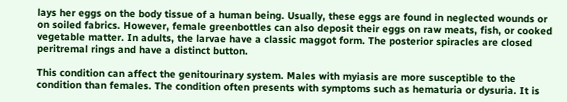lays her eggs on the body tissue of a human being. Usually, these eggs are found in neglected wounds or on soiled fabrics. However, female greenbottles can also deposit their eggs on raw meats, fish, or cooked vegetable matter. In adults, the larvae have a classic maggot form. The posterior spiracles are closed peritremal rings and have a distinct button.

This condition can affect the genitourinary system. Males with myiasis are more susceptible to the condition than females. The condition often presents with symptoms such as hematuria or dysuria. It is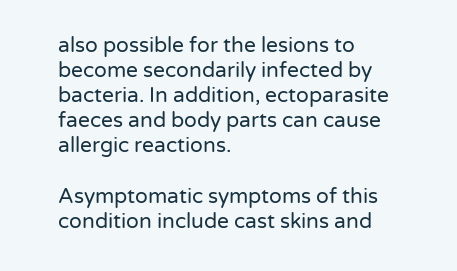also possible for the lesions to become secondarily infected by bacteria. In addition, ectoparasite faeces and body parts can cause allergic reactions.

Asymptomatic symptoms of this condition include cast skins and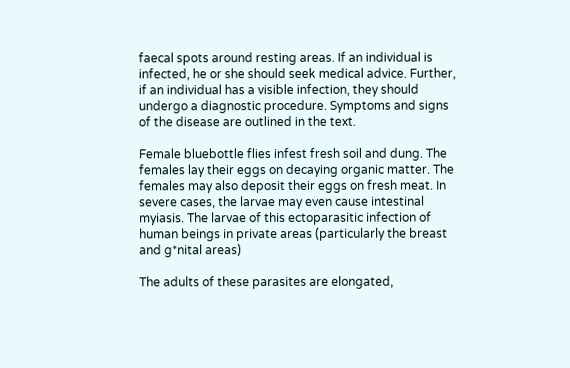faecal spots around resting areas. If an individual is infected, he or she should seek medical advice. Further, if an individual has a visible infection, they should undergo a diagnostic procedure. Symptoms and signs of the disease are outlined in the text.

Female bluebottle flies infest fresh soil and dung. The females lay their eggs on decaying organic matter. The females may also deposit their eggs on fresh meat. In severe cases, the larvae may even cause intestinal myiasis. The larvae of this ectoparasitic infection of human beings in private areas (particularly the breast and g*nital areas)

The adults of these parasites are elongated,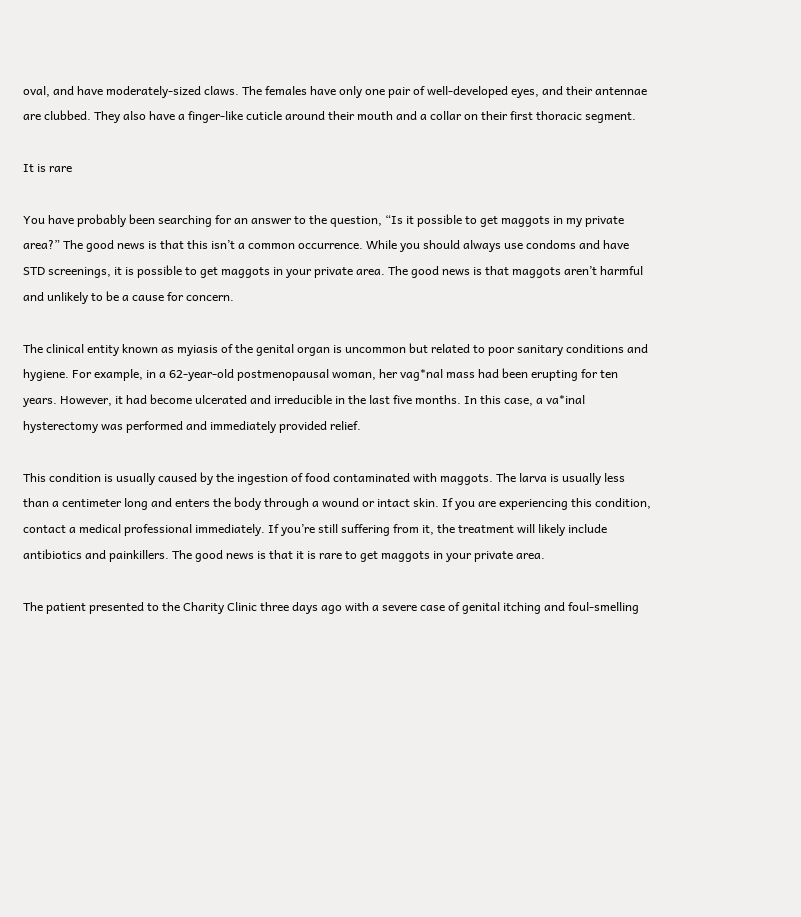oval, and have moderately-sized claws. The females have only one pair of well-developed eyes, and their antennae are clubbed. They also have a finger-like cuticle around their mouth and a collar on their first thoracic segment.

It is rare

You have probably been searching for an answer to the question, “Is it possible to get maggots in my private area?” The good news is that this isn’t a common occurrence. While you should always use condoms and have STD screenings, it is possible to get maggots in your private area. The good news is that maggots aren’t harmful and unlikely to be a cause for concern.

The clinical entity known as myiasis of the genital organ is uncommon but related to poor sanitary conditions and hygiene. For example, in a 62-year-old postmenopausal woman, her vag*nal mass had been erupting for ten years. However, it had become ulcerated and irreducible in the last five months. In this case, a va*inal hysterectomy was performed and immediately provided relief.

This condition is usually caused by the ingestion of food contaminated with maggots. The larva is usually less than a centimeter long and enters the body through a wound or intact skin. If you are experiencing this condition, contact a medical professional immediately. If you’re still suffering from it, the treatment will likely include antibiotics and painkillers. The good news is that it is rare to get maggots in your private area.

The patient presented to the Charity Clinic three days ago with a severe case of genital itching and foul-smelling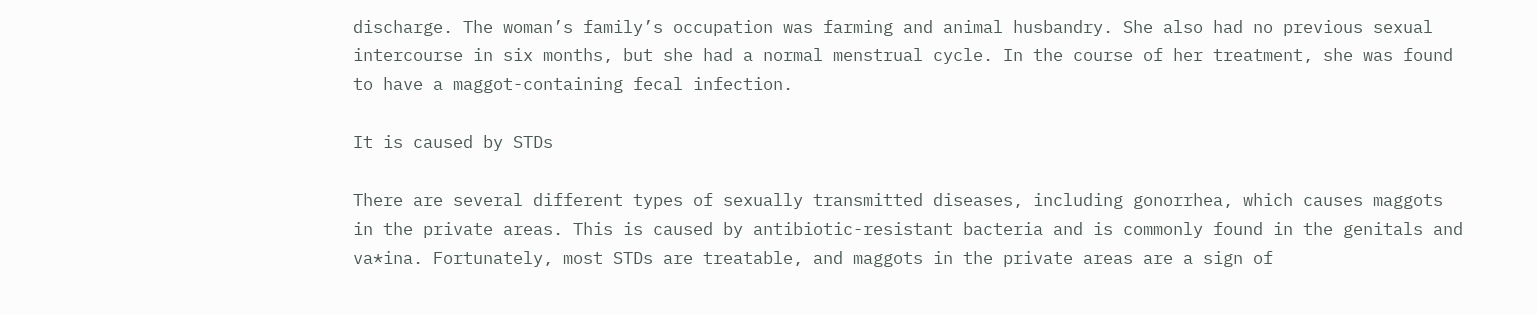discharge. The woman’s family’s occupation was farming and animal husbandry. She also had no previous sexual intercourse in six months, but she had a normal menstrual cycle. In the course of her treatment, she was found to have a maggot-containing fecal infection.

It is caused by STDs

There are several different types of sexually transmitted diseases, including gonorrhea, which causes maggots in the private areas. This is caused by antibiotic-resistant bacteria and is commonly found in the genitals and va*ina. Fortunately, most STDs are treatable, and maggots in the private areas are a sign of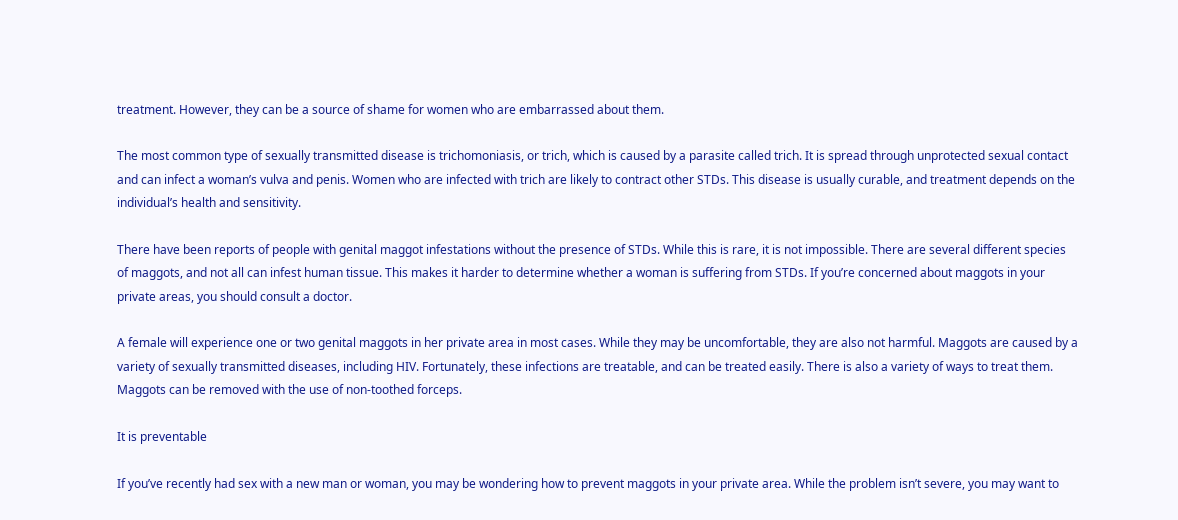treatment. However, they can be a source of shame for women who are embarrassed about them.

The most common type of sexually transmitted disease is trichomoniasis, or trich, which is caused by a parasite called trich. It is spread through unprotected sexual contact and can infect a woman’s vulva and penis. Women who are infected with trich are likely to contract other STDs. This disease is usually curable, and treatment depends on the individual’s health and sensitivity.

There have been reports of people with genital maggot infestations without the presence of STDs. While this is rare, it is not impossible. There are several different species of maggots, and not all can infest human tissue. This makes it harder to determine whether a woman is suffering from STDs. If you’re concerned about maggots in your private areas, you should consult a doctor.

A female will experience one or two genital maggots in her private area in most cases. While they may be uncomfortable, they are also not harmful. Maggots are caused by a variety of sexually transmitted diseases, including HIV. Fortunately, these infections are treatable, and can be treated easily. There is also a variety of ways to treat them. Maggots can be removed with the use of non-toothed forceps.

It is preventable

If you’ve recently had sex with a new man or woman, you may be wondering how to prevent maggots in your private area. While the problem isn’t severe, you may want to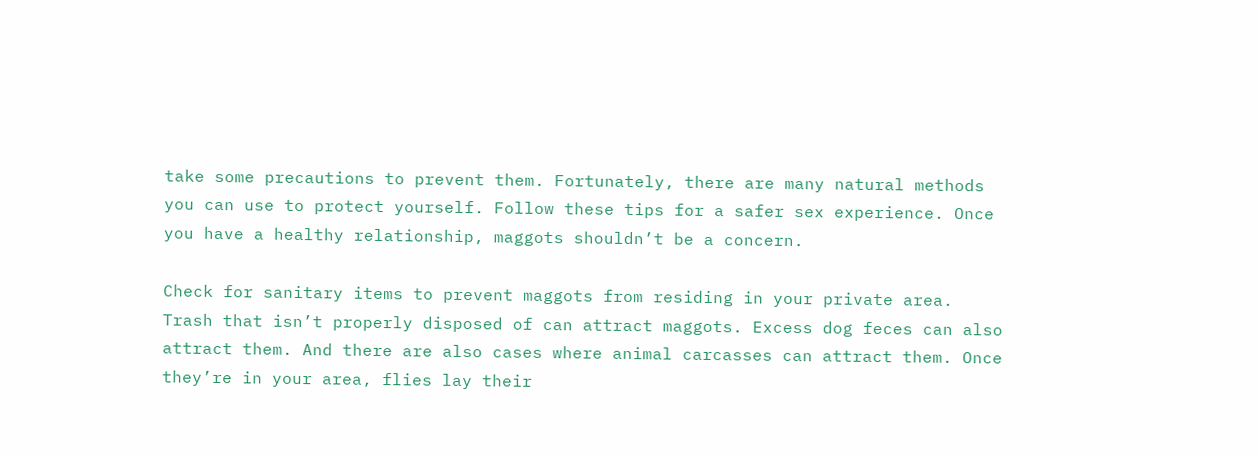take some precautions to prevent them. Fortunately, there are many natural methods you can use to protect yourself. Follow these tips for a safer sex experience. Once you have a healthy relationship, maggots shouldn’t be a concern.

Check for sanitary items to prevent maggots from residing in your private area. Trash that isn’t properly disposed of can attract maggots. Excess dog feces can also attract them. And there are also cases where animal carcasses can attract them. Once they’re in your area, flies lay their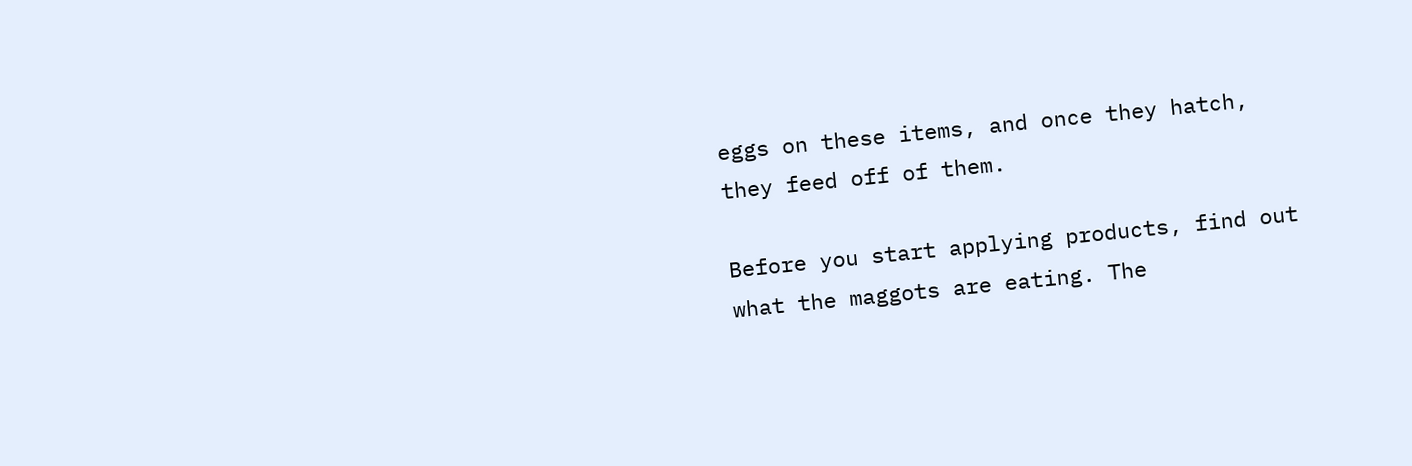eggs on these items, and once they hatch, they feed off of them.

Before you start applying products, find out what the maggots are eating. The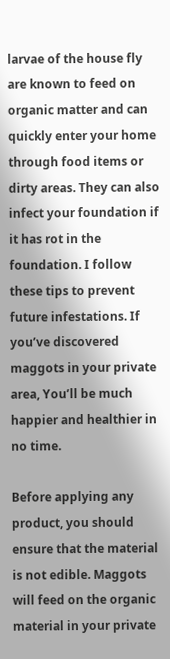larvae of the house fly are known to feed on organic matter and can quickly enter your home through food items or dirty areas. They can also infect your foundation if it has rot in the foundation. I follow these tips to prevent future infestations. If you’ve discovered maggots in your private area, You’ll be much happier and healthier in no time.

Before applying any product, you should ensure that the material is not edible. Maggots will feed on the organic material in your private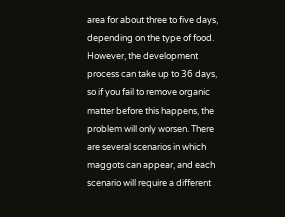area for about three to five days, depending on the type of food. However, the development process can take up to 36 days, so if you fail to remove organic matter before this happens, the problem will only worsen. There are several scenarios in which maggots can appear, and each scenario will require a different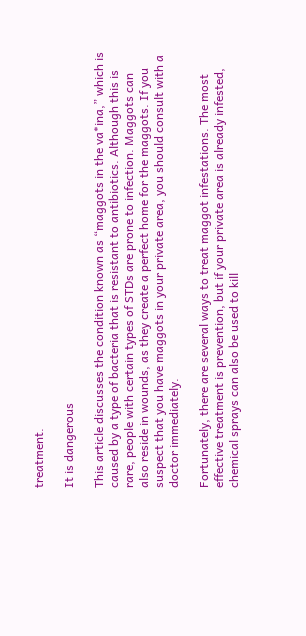treatment.

It is dangerous

This article discusses the condition known as “maggots in the va*ina,” which is caused by a type of bacteria that is resistant to antibiotics. Although this is rare, people with certain types of STDs are prone to infection. Maggots can also reside in wounds, as they create a perfect home for the maggots. If you suspect that you have maggots in your private area, you should consult with a doctor immediately.

Fortunately, there are several ways to treat maggot infestations. The most effective treatment is prevention, but if your private area is already infested, chemical sprays can also be used to kill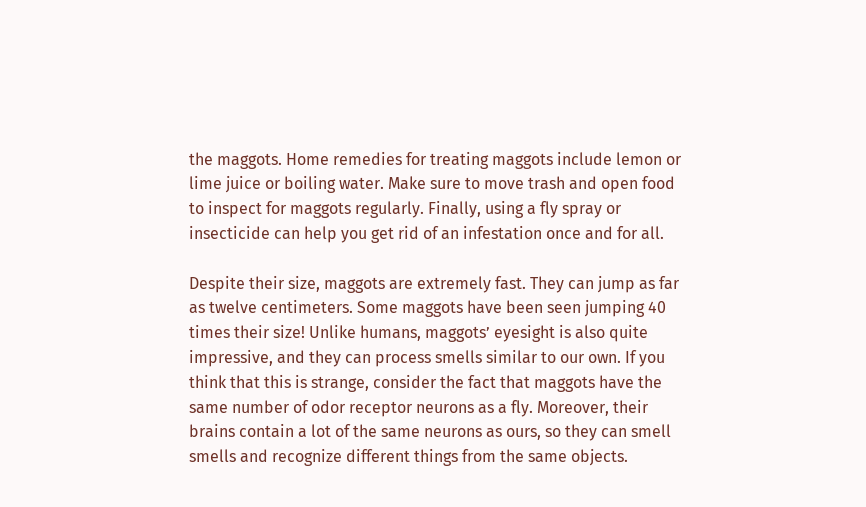the maggots. Home remedies for treating maggots include lemon or lime juice or boiling water. Make sure to move trash and open food to inspect for maggots regularly. Finally, using a fly spray or insecticide can help you get rid of an infestation once and for all.

Despite their size, maggots are extremely fast. They can jump as far as twelve centimeters. Some maggots have been seen jumping 40 times their size! Unlike humans, maggots’ eyesight is also quite impressive, and they can process smells similar to our own. If you think that this is strange, consider the fact that maggots have the same number of odor receptor neurons as a fly. Moreover, their brains contain a lot of the same neurons as ours, so they can smell smells and recognize different things from the same objects.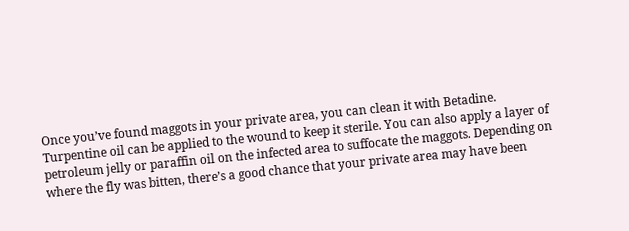Once you’ve found maggots in your private area, you can clean it with Betadine. Turpentine oil can be applied to the wound to keep it sterile. You can also apply a layer of petroleum jelly or paraffin oil on the infected area to suffocate the maggots. Depending on where the fly was bitten, there’s a good chance that your private area may have been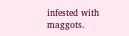infested with maggots.